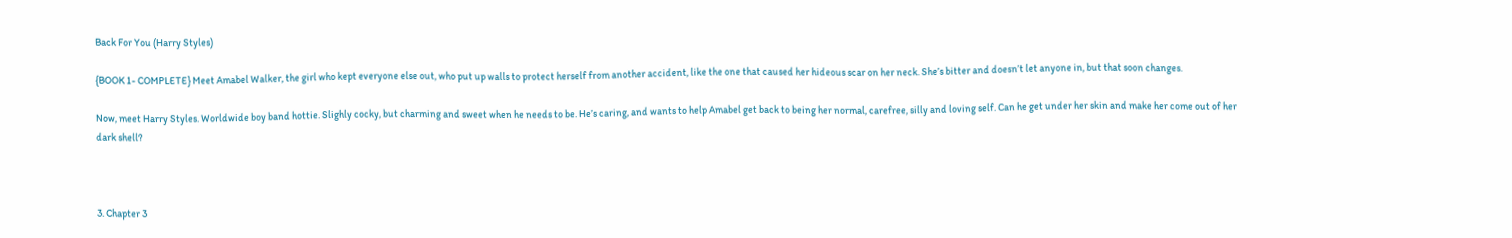Back For You (Harry Styles)

{BOOK 1- COMPLETE} Meet Amabel Walker, the girl who kept everyone else out, who put up walls to protect herself from another accident, like the one that caused her hideous scar on her neck. She’s bitter and doesn’t let anyone in, but that soon changes.

Now, meet Harry Styles. Worldwide boy band hottie. Slighly cocky, but charming and sweet when he needs to be. He’s caring, and wants to help Amabel get back to being her normal, carefree, silly and loving self. Can he get under her skin and make her come out of her dark shell?



3. Chapter 3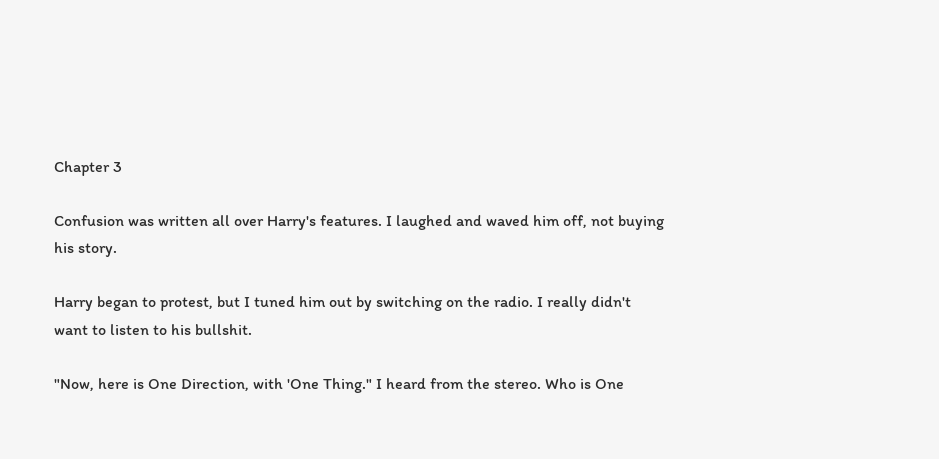Chapter 3

Confusion was written all over Harry's features. I laughed and waved him off, not buying his story.

Harry began to protest, but I tuned him out by switching on the radio. I really didn't want to listen to his bullshit.

"Now, here is One Direction, with 'One Thing." I heard from the stereo. Who is One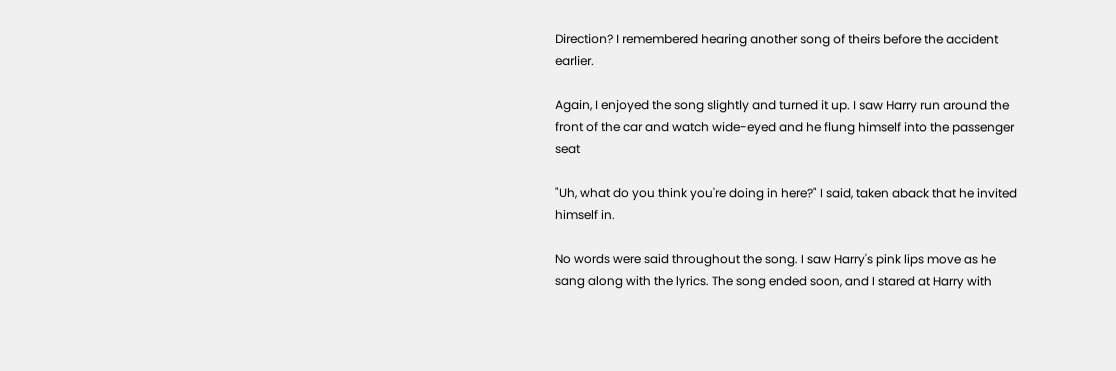Direction? I remembered hearing another song of theirs before the accident earlier.

Again, I enjoyed the song slightly and turned it up. I saw Harry run around the front of the car and watch wide-eyed and he flung himself into the passenger seat

"Uh, what do you think you're doing in here?" I said, taken aback that he invited himself in.

No words were said throughout the song. I saw Harry's pink lips move as he sang along with the lyrics. The song ended soon, and I stared at Harry with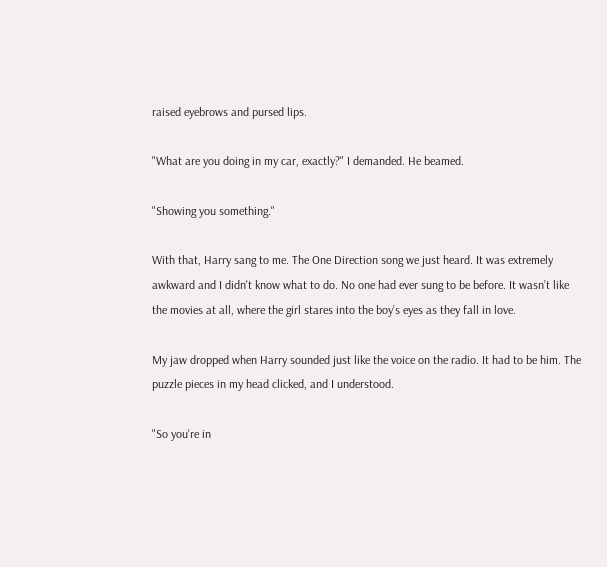raised eyebrows and pursed lips.

"What are you doing in my car, exactly?" I demanded. He beamed.

"Showing you something."

With that, Harry sang to me. The One Direction song we just heard. It was extremely awkward and I didn't know what to do. No one had ever sung to be before. It wasn’t like the movies at all, where the girl stares into the boy’s eyes as they fall in love.

My jaw dropped when Harry sounded just like the voice on the radio. It had to be him. The puzzle pieces in my head clicked, and I understood.

"So you're in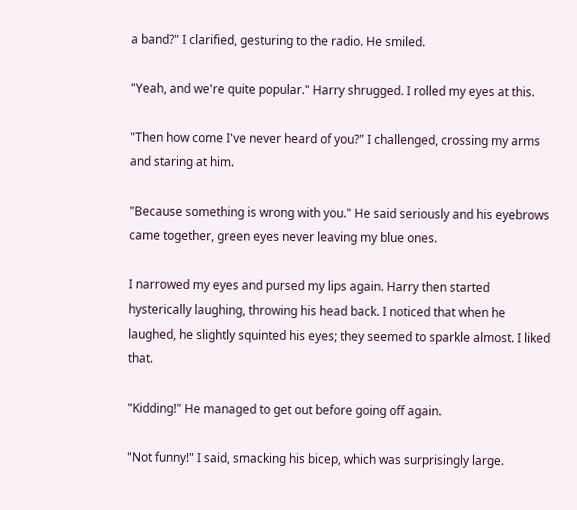a band?" I clarified, gesturing to the radio. He smiled.

"Yeah, and we're quite popular." Harry shrugged. I rolled my eyes at this.

"Then how come I've never heard of you?" I challenged, crossing my arms and staring at him.

"Because something is wrong with you." He said seriously and his eyebrows came together, green eyes never leaving my blue ones.

I narrowed my eyes and pursed my lips again. Harry then started hysterically laughing, throwing his head back. I noticed that when he laughed, he slightly squinted his eyes; they seemed to sparkle almost. I liked that.

"Kidding!" He managed to get out before going off again.

"Not funny!" I said, smacking his bicep, which was surprisingly large.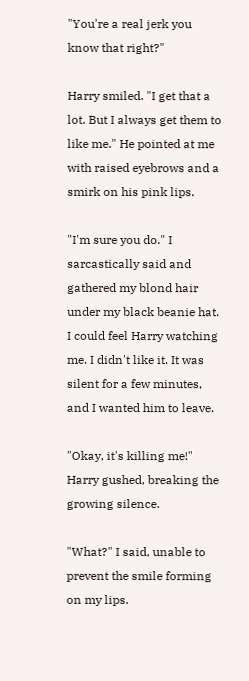"You're a real jerk you know that right?"

Harry smiled. "I get that a lot. But I always get them to like me." He pointed at me with raised eyebrows and a smirk on his pink lips.

"I'm sure you do." I sarcastically said and gathered my blond hair under my black beanie hat. I could feel Harry watching me. I didn't like it. It was silent for a few minutes, and I wanted him to leave.

"Okay, it's killing me!" Harry gushed, breaking the growing silence.

"What?" I said, unable to prevent the smile forming on my lips.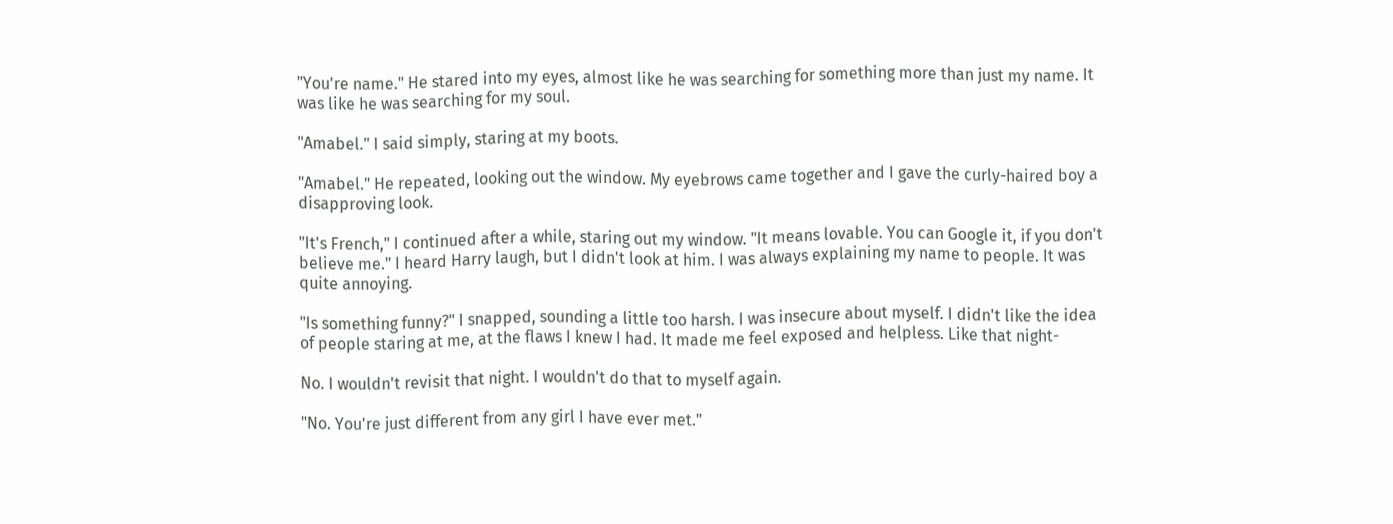"You're name." He stared into my eyes, almost like he was searching for something more than just my name. It was like he was searching for my soul.

"Amabel." I said simply, staring at my boots.

"Amabel." He repeated, looking out the window. My eyebrows came together and I gave the curly-haired boy a disapproving look.

"It's French," I continued after a while, staring out my window. "It means lovable. You can Google it, if you don't believe me." I heard Harry laugh, but I didn't look at him. I was always explaining my name to people. It was quite annoying.

"Is something funny?" I snapped, sounding a little too harsh. I was insecure about myself. I didn't like the idea of people staring at me, at the flaws I knew I had. It made me feel exposed and helpless. Like that night-

No. I wouldn't revisit that night. I wouldn't do that to myself again.

"No. You're just different from any girl I have ever met."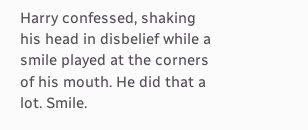Harry confessed, shaking his head in disbelief while a smile played at the corners of his mouth. He did that a lot. Smile.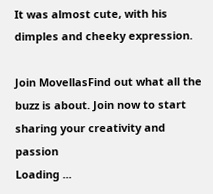It was almost cute, with his dimples and cheeky expression.

Join MovellasFind out what all the buzz is about. Join now to start sharing your creativity and passion
Loading ...